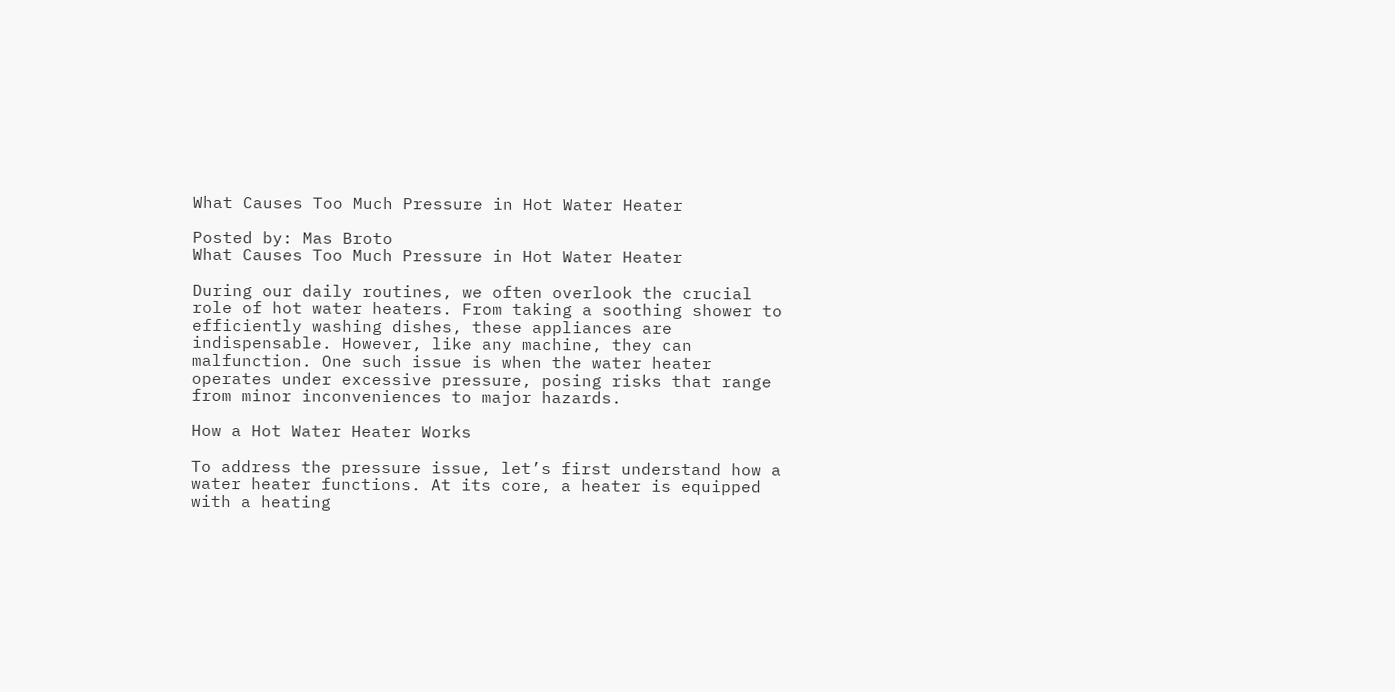What Causes Too Much Pressure in Hot Water Heater

Posted by: Mas Broto
What Causes Too Much Pressure in Hot Water Heater

During our daily routines, we often overlook the crucial role of hot water heaters. From taking a soothing shower to efficiently washing dishes, these appliances are indispensable. However, like any machine, they can malfunction. One such issue is when the water heater operates under excessive pressure, posing risks that range from minor inconveniences to major hazards.

How a Hot Water Heater Works

To address the pressure issue, let’s first understand how a water heater functions. At its core, a heater is equipped with a heating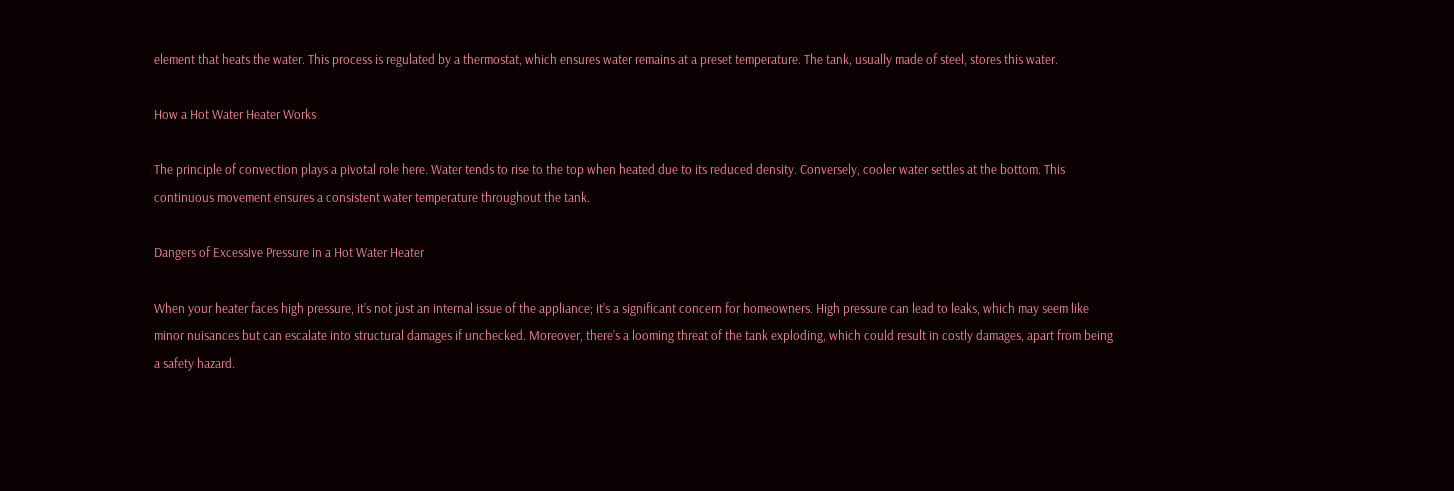element that heats the water. This process is regulated by a thermostat, which ensures water remains at a preset temperature. The tank, usually made of steel, stores this water.

How a Hot Water Heater Works

The principle of convection plays a pivotal role here. Water tends to rise to the top when heated due to its reduced density. Conversely, cooler water settles at the bottom. This continuous movement ensures a consistent water temperature throughout the tank.

Dangers of Excessive Pressure in a Hot Water Heater

When your heater faces high pressure, it’s not just an internal issue of the appliance; it’s a significant concern for homeowners. High pressure can lead to leaks, which may seem like minor nuisances but can escalate into structural damages if unchecked. Moreover, there’s a looming threat of the tank exploding, which could result in costly damages, apart from being a safety hazard.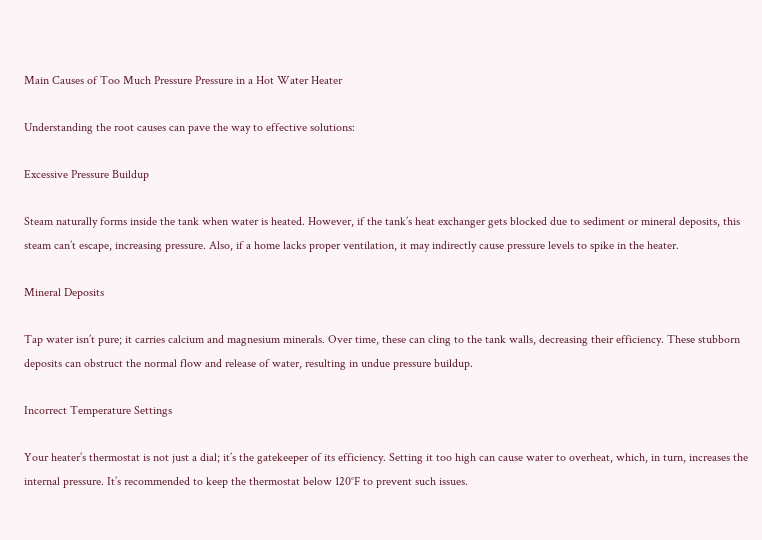Main Causes of Too Much Pressure Pressure in a Hot Water Heater

Understanding the root causes can pave the way to effective solutions:

Excessive Pressure Buildup

Steam naturally forms inside the tank when water is heated. However, if the tank’s heat exchanger gets blocked due to sediment or mineral deposits, this steam can’t escape, increasing pressure. Also, if a home lacks proper ventilation, it may indirectly cause pressure levels to spike in the heater.

Mineral Deposits

Tap water isn’t pure; it carries calcium and magnesium minerals. Over time, these can cling to the tank walls, decreasing their efficiency. These stubborn deposits can obstruct the normal flow and release of water, resulting in undue pressure buildup.

Incorrect Temperature Settings

Your heater’s thermostat is not just a dial; it’s the gatekeeper of its efficiency. Setting it too high can cause water to overheat, which, in turn, increases the internal pressure. It’s recommended to keep the thermostat below 120°F to prevent such issues.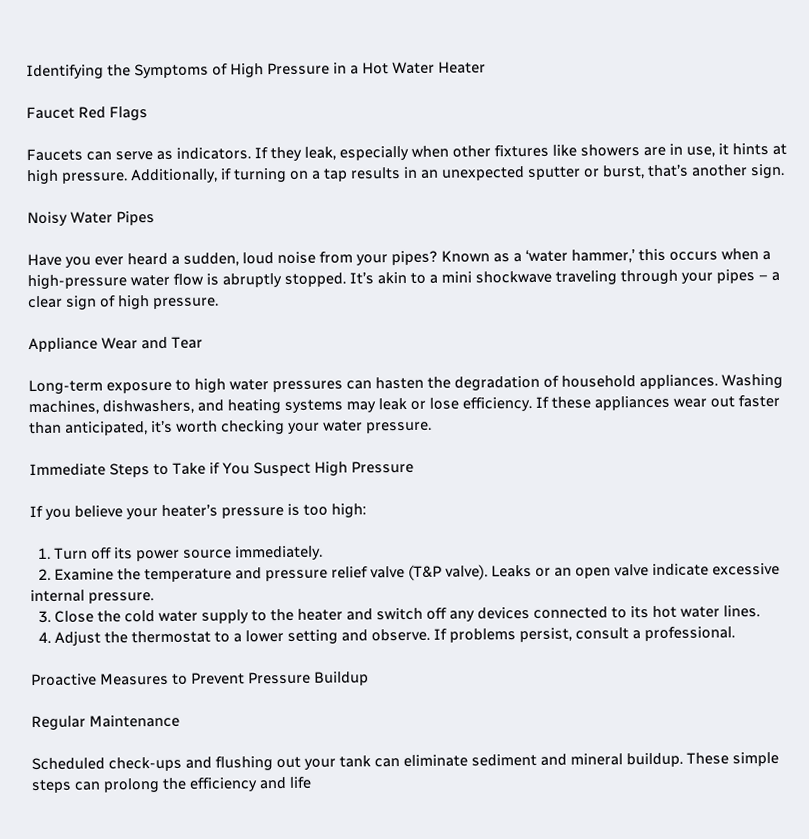Identifying the Symptoms of High Pressure in a Hot Water Heater

Faucet Red Flags

Faucets can serve as indicators. If they leak, especially when other fixtures like showers are in use, it hints at high pressure. Additionally, if turning on a tap results in an unexpected sputter or burst, that’s another sign.

Noisy Water Pipes

Have you ever heard a sudden, loud noise from your pipes? Known as a ‘water hammer,’ this occurs when a high-pressure water flow is abruptly stopped. It’s akin to a mini shockwave traveling through your pipes – a clear sign of high pressure.

Appliance Wear and Tear

Long-term exposure to high water pressures can hasten the degradation of household appliances. Washing machines, dishwashers, and heating systems may leak or lose efficiency. If these appliances wear out faster than anticipated, it’s worth checking your water pressure.

Immediate Steps to Take if You Suspect High Pressure

If you believe your heater’s pressure is too high:

  1. Turn off its power source immediately.
  2. Examine the temperature and pressure relief valve (T&P valve). Leaks or an open valve indicate excessive internal pressure.
  3. Close the cold water supply to the heater and switch off any devices connected to its hot water lines.
  4. Adjust the thermostat to a lower setting and observe. If problems persist, consult a professional.

Proactive Measures to Prevent Pressure Buildup

Regular Maintenance

Scheduled check-ups and flushing out your tank can eliminate sediment and mineral buildup. These simple steps can prolong the efficiency and life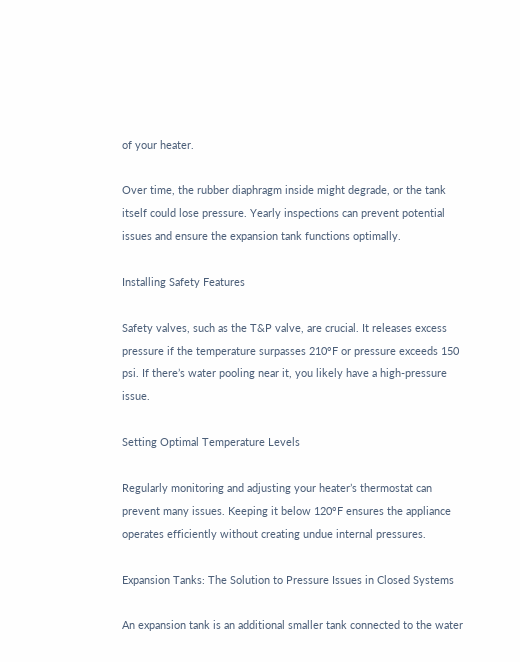of your heater.

Over time, the rubber diaphragm inside might degrade, or the tank itself could lose pressure. Yearly inspections can prevent potential issues and ensure the expansion tank functions optimally.

Installing Safety Features

Safety valves, such as the T&P valve, are crucial. It releases excess pressure if the temperature surpasses 210°F or pressure exceeds 150 psi. If there’s water pooling near it, you likely have a high-pressure issue.

Setting Optimal Temperature Levels

Regularly monitoring and adjusting your heater’s thermostat can prevent many issues. Keeping it below 120°F ensures the appliance operates efficiently without creating undue internal pressures.

Expansion Tanks: The Solution to Pressure Issues in Closed Systems

An expansion tank is an additional smaller tank connected to the water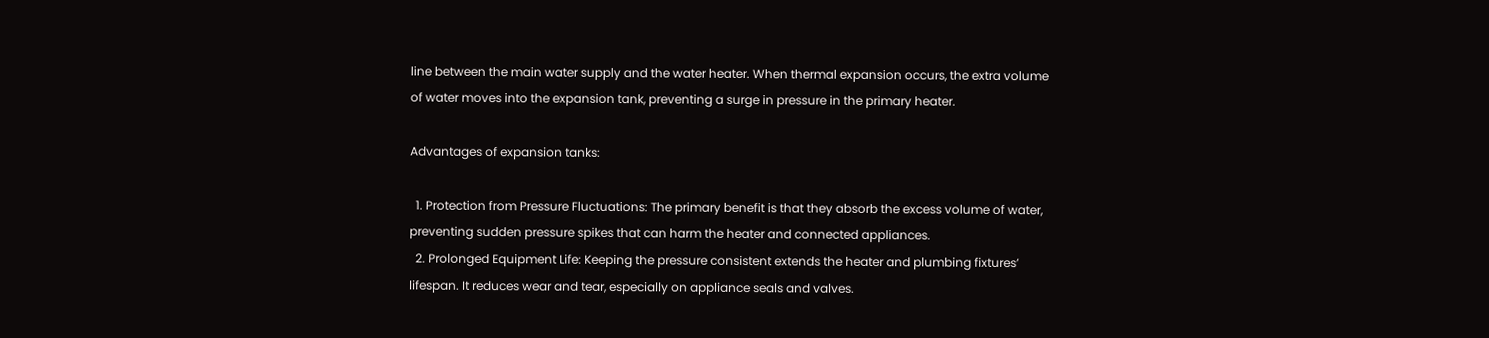line between the main water supply and the water heater. When thermal expansion occurs, the extra volume of water moves into the expansion tank, preventing a surge in pressure in the primary heater.

Advantages of expansion tanks:

  1. Protection from Pressure Fluctuations: The primary benefit is that they absorb the excess volume of water, preventing sudden pressure spikes that can harm the heater and connected appliances.
  2. Prolonged Equipment Life: Keeping the pressure consistent extends the heater and plumbing fixtures’ lifespan. It reduces wear and tear, especially on appliance seals and valves.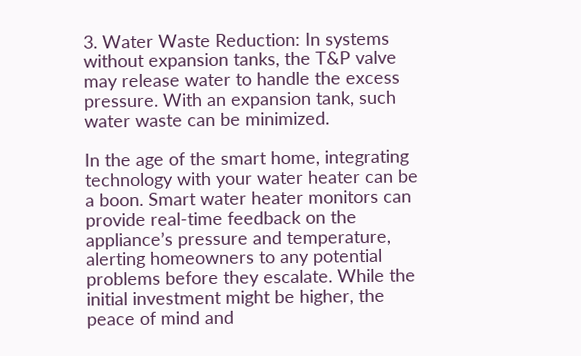3. Water Waste Reduction: In systems without expansion tanks, the T&P valve may release water to handle the excess pressure. With an expansion tank, such water waste can be minimized.

In the age of the smart home, integrating technology with your water heater can be a boon. Smart water heater monitors can provide real-time feedback on the appliance’s pressure and temperature, alerting homeowners to any potential problems before they escalate. While the initial investment might be higher, the peace of mind and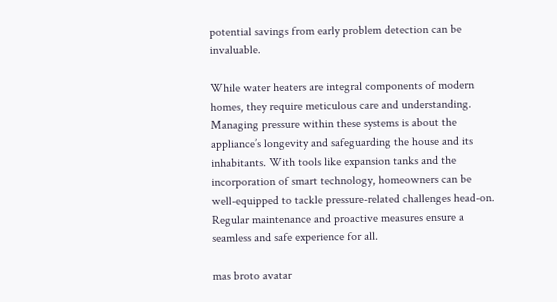potential savings from early problem detection can be invaluable.

While water heaters are integral components of modern homes, they require meticulous care and understanding. Managing pressure within these systems is about the appliance’s longevity and safeguarding the house and its inhabitants. With tools like expansion tanks and the incorporation of smart technology, homeowners can be well-equipped to tackle pressure-related challenges head-on. Regular maintenance and proactive measures ensure a seamless and safe experience for all.

mas broto avatar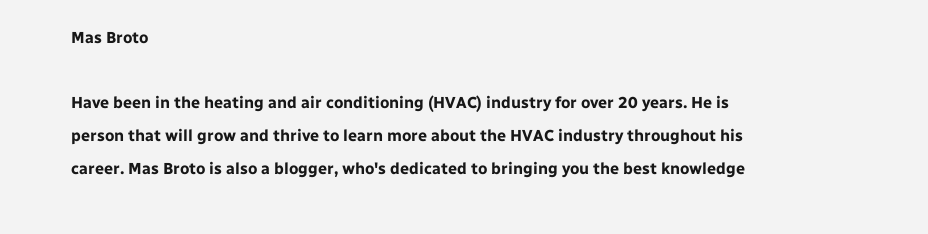Mas Broto

Have been in the heating and air conditioning (HVAC) industry for over 20 years. He is person that will grow and thrive to learn more about the HVAC industry throughout his career. Mas Broto is also a blogger, who's dedicated to bringing you the best knowledge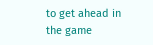to get ahead in the game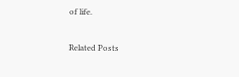of life.

Related Posts